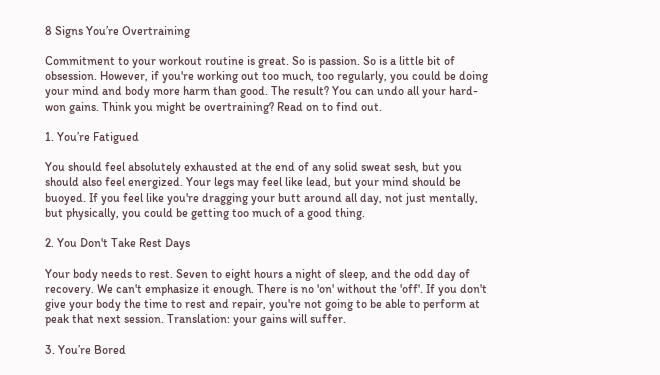8 Signs You’re Overtraining

Commitment to your workout routine is great. So is passion. So is a little bit of obsession. However, if you're working out too much, too regularly, you could be doing your mind and body more harm than good. The result? You can undo all your hard-won gains. Think you might be overtraining? Read on to find out.

1. You’re Fatigued

You should feel absolutely exhausted at the end of any solid sweat sesh, but you should also feel energized. Your legs may feel like lead, but your mind should be buoyed. If you feel like you're dragging your butt around all day, not just mentally, but physically, you could be getting too much of a good thing.

2. You Don't Take Rest Days

Your body needs to rest. Seven to eight hours a night of sleep, and the odd day of recovery. We can't emphasize it enough. There is no 'on' without the 'off'. If you don't give your body the time to rest and repair, you're not going to be able to perform at peak that next session. Translation: your gains will suffer.

3. You’re Bored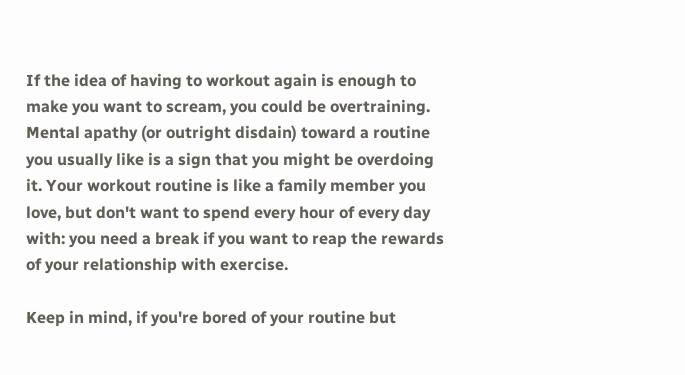If the idea of having to workout again is enough to make you want to scream, you could be overtraining. Mental apathy (or outright disdain) toward a routine you usually like is a sign that you might be overdoing it. Your workout routine is like a family member you love, but don't want to spend every hour of every day with: you need a break if you want to reap the rewards of your relationship with exercise.

Keep in mind, if you're bored of your routine but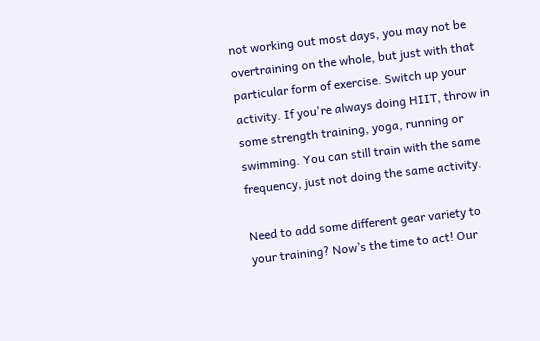not working out most days, you may not be overtraining on the whole, but just with that particular form of exercise. Switch up your activity. If you're always doing HIIT, throw in some strength training, yoga, running or swimming. You can still train with the same frequency, just not doing the same activity.

Need to add some different gear variety to your training? Now’s the time to act! Our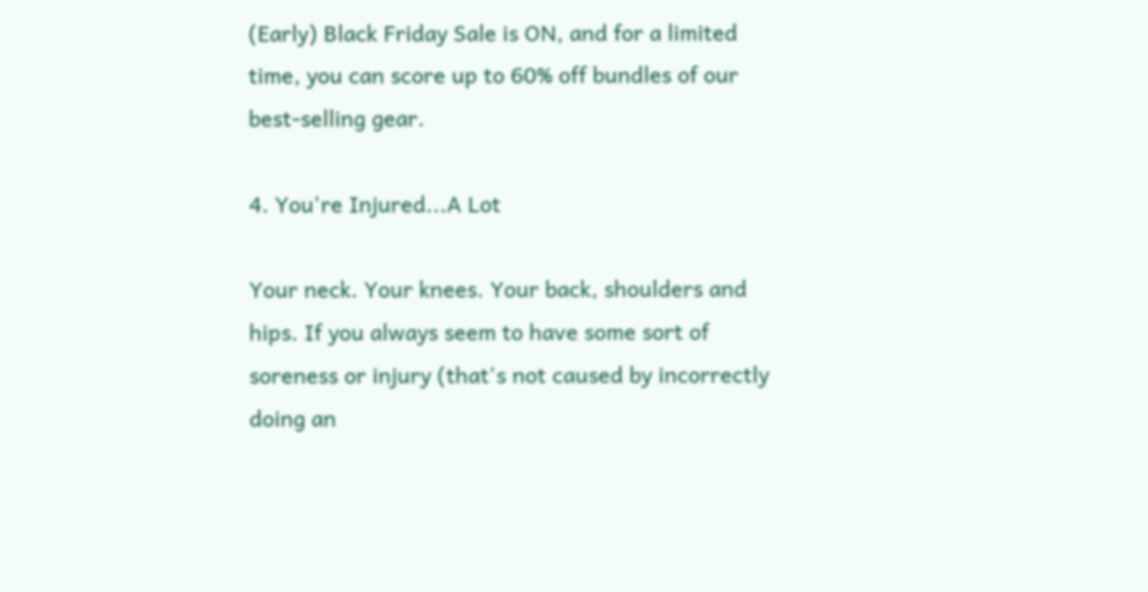(Early) Black Friday Sale is ON, and for a limited time, you can score up to 60% off bundles of our best-selling gear.

4. You're Injured...A Lot

Your neck. Your knees. Your back, shoulders and hips. If you always seem to have some sort of soreness or injury (that's not caused by incorrectly doing an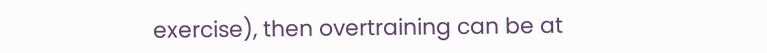exercise), then overtraining can be at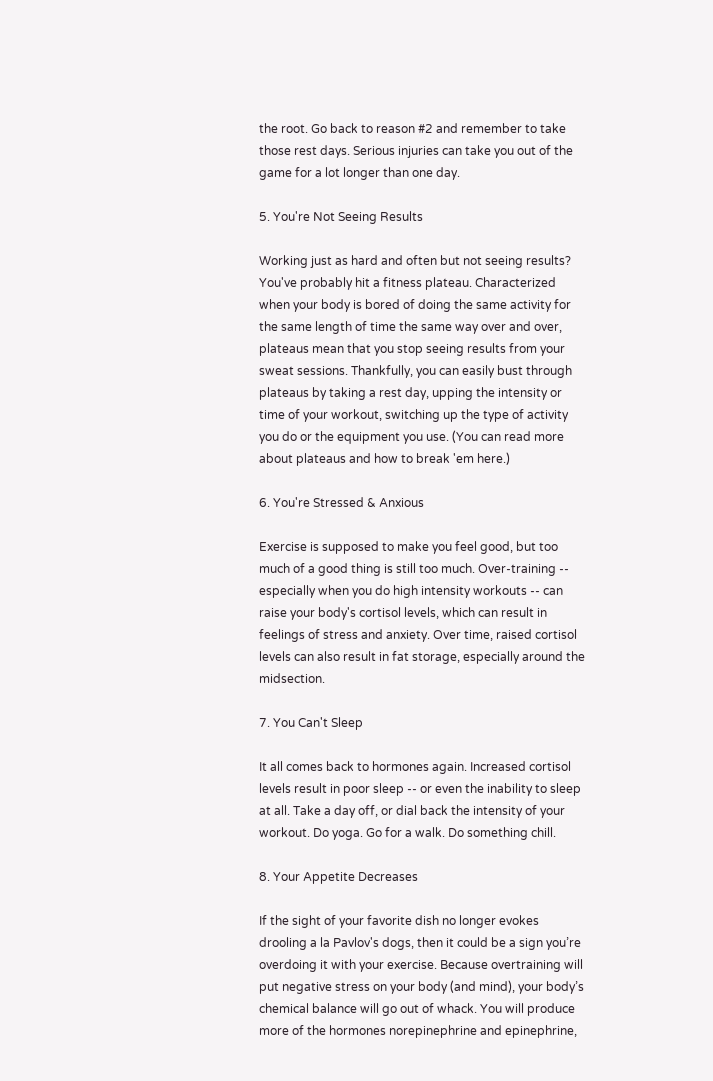the root. Go back to reason #2 and remember to take those rest days. Serious injuries can take you out of the game for a lot longer than one day.

5. You're Not Seeing Results

Working just as hard and often but not seeing results? You've probably hit a fitness plateau. Characterized when your body is bored of doing the same activity for the same length of time the same way over and over, plateaus mean that you stop seeing results from your sweat sessions. Thankfully, you can easily bust through plateaus by taking a rest day, upping the intensity or time of your workout, switching up the type of activity you do or the equipment you use. (You can read more about plateaus and how to break 'em here.)

6. You're Stressed & Anxious

Exercise is supposed to make you feel good, but too much of a good thing is still too much. Over-training -- especially when you do high intensity workouts -- can raise your body's cortisol levels, which can result in feelings of stress and anxiety. Over time, raised cortisol levels can also result in fat storage, especially around the midsection.

7. You Can't Sleep

It all comes back to hormones again. Increased cortisol levels result in poor sleep -- or even the inability to sleep at all. Take a day off, or dial back the intensity of your workout. Do yoga. Go for a walk. Do something chill.

8. Your Appetite Decreases

If the sight of your favorite dish no longer evokes drooling a la Pavlov's dogs, then it could be a sign you’re overdoing it with your exercise. Because overtraining will put negative stress on your body (and mind), your body’s chemical balance will go out of whack. You will produce more of the hormones norepinephrine and epinephrine,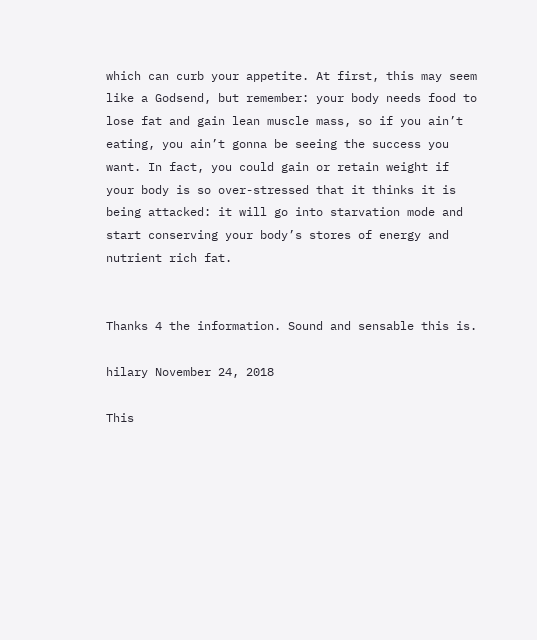which can curb your appetite. At first, this may seem like a Godsend, but remember: your body needs food to lose fat and gain lean muscle mass, so if you ain’t eating, you ain’t gonna be seeing the success you want. In fact, you could gain or retain weight if your body is so over-stressed that it thinks it is being attacked: it will go into starvation mode and start conserving your body’s stores of energy and nutrient rich fat.


Thanks 4 the information. Sound and sensable this is.

hilary November 24, 2018

This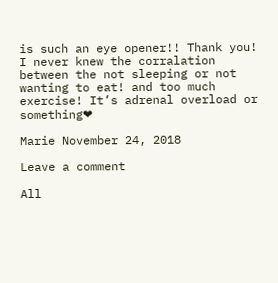is such an eye opener!! Thank you! I never knew the corralation between the not sleeping or not wanting to eat! and too much exercise! It’s adrenal overload or something❤

Marie November 24, 2018

Leave a comment

All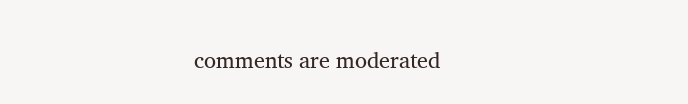comments are moderated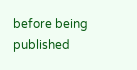before being published